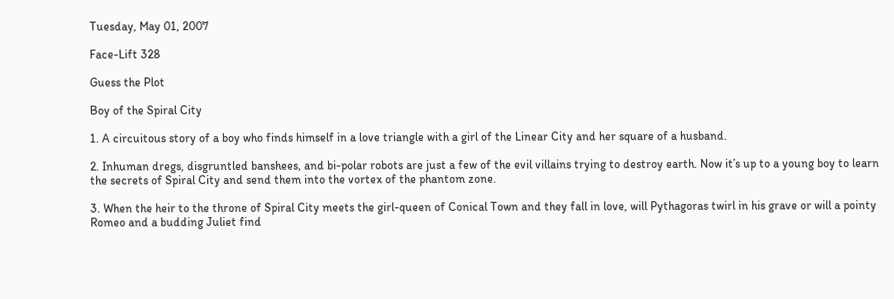Tuesday, May 01, 2007

Face-Lift 328

Guess the Plot

Boy of the Spiral City

1. A circuitous story of a boy who finds himself in a love triangle with a girl of the Linear City and her square of a husband.

2. Inhuman dregs, disgruntled banshees, and bi-polar robots are just a few of the evil villains trying to destroy earth. Now it’s up to a young boy to learn the secrets of Spiral City and send them into the vortex of the phantom zone.

3. When the heir to the throne of Spiral City meets the girl-queen of Conical Town and they fall in love, will Pythagoras twirl in his grave or will a pointy Romeo and a budding Juliet find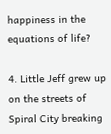happiness in the equations of life?

4. Little Jeff grew up on the streets of Spiral City breaking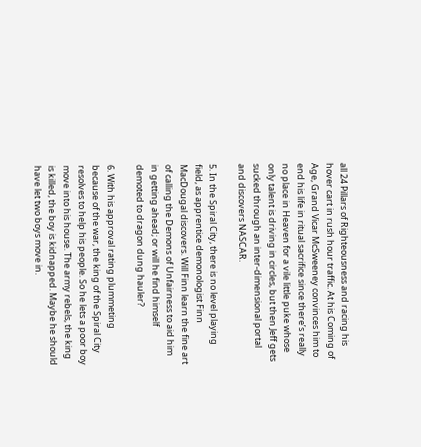all 24 Pillars of Righteousness and racing his hover cart in rush hour traffic. At his Coming of Age, Grand Vicar McSweeney convinces him to end his life in ritual sacrifice since there’s really no place in Heaven for a vile little puke whose only talent is driving in circles, but then Jeff gets sucked through an inter-dimensional portal and discovers NASCAR.

5. In the Spiral City, there is no level playing field, as apprentice demonologist Finn MacDougal discovers. Will Finn learn the fine art of calling the Demons of Unfairness to aid him in getting ahead; or will he find himself demoted to dragon dung hauler?

6. With his approval rating plummeting because of the war, the king of the Spiral City resolves to help his people. So he lets a poor boy move into his house. The army rebels, the king is killed, the boy is kidnapped. Maybe he should have let two boys move in.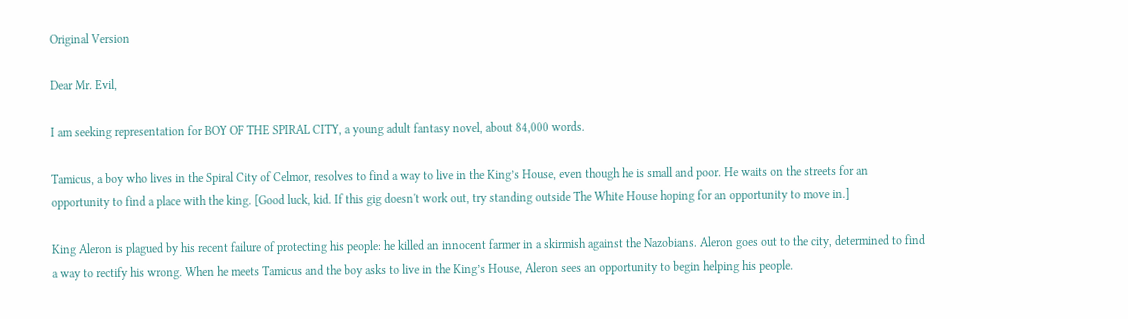Original Version

Dear Mr. Evil,

I am seeking representation for BOY OF THE SPIRAL CITY, a young adult fantasy novel, about 84,000 words.

Tamicus, a boy who lives in the Spiral City of Celmor, resolves to find a way to live in the King’s House, even though he is small and poor. He waits on the streets for an opportunity to find a place with the king. [Good luck, kid. If this gig doesn't work out, try standing outside The White House hoping for an opportunity to move in.]

King Aleron is plagued by his recent failure of protecting his people: he killed an innocent farmer in a skirmish against the Nazobians. Aleron goes out to the city, determined to find a way to rectify his wrong. When he meets Tamicus and the boy asks to live in the King’s House, Aleron sees an opportunity to begin helping his people.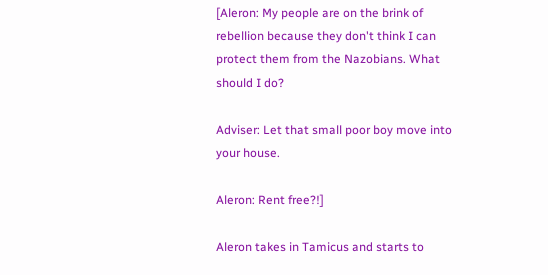[Aleron: My people are on the brink of rebellion because they don't think I can protect them from the Nazobians. What should I do?

Adviser: Let that small poor boy move into your house.

Aleron: Rent free?!]

Aleron takes in Tamicus and starts to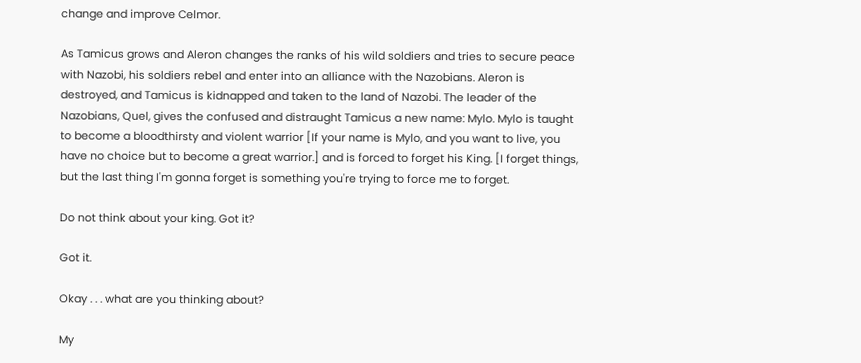change and improve Celmor.

As Tamicus grows and Aleron changes the ranks of his wild soldiers and tries to secure peace with Nazobi, his soldiers rebel and enter into an alliance with the Nazobians. Aleron is destroyed, and Tamicus is kidnapped and taken to the land of Nazobi. The leader of the Nazobians, Quel, gives the confused and distraught Tamicus a new name: Mylo. Mylo is taught to become a bloodthirsty and violent warrior [If your name is Mylo, and you want to live, you have no choice but to become a great warrior.] and is forced to forget his King. [I forget things, but the last thing I'm gonna forget is something you're trying to force me to forget.

Do not think about your king. Got it?

Got it.

Okay . . . what are you thinking about?

My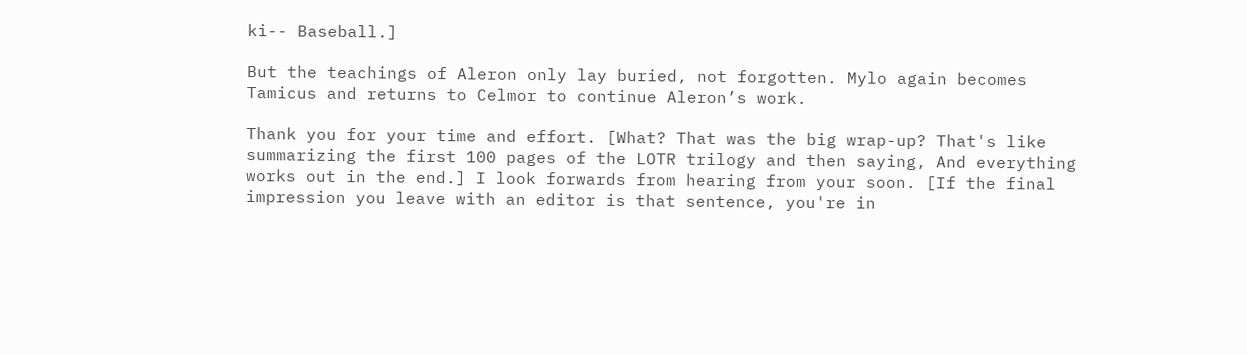ki-- Baseball.]

But the teachings of Aleron only lay buried, not forgotten. Mylo again becomes Tamicus and returns to Celmor to continue Aleron’s work.

Thank you for your time and effort. [What? That was the big wrap-up? That's like summarizing the first 100 pages of the LOTR trilogy and then saying, And everything works out in the end.] I look forwards from hearing from your soon. [If the final impression you leave with an editor is that sentence, you're in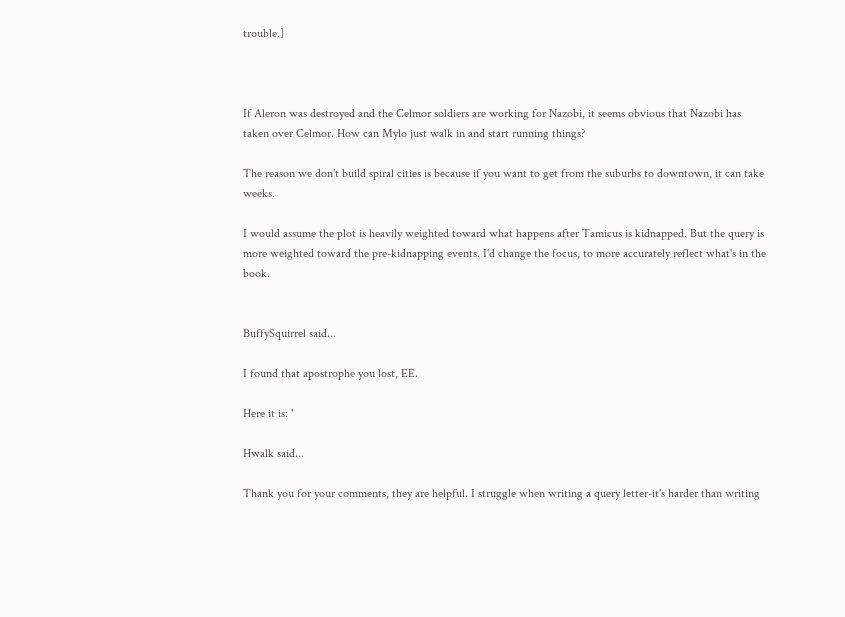trouble.]



If Aleron was destroyed and the Celmor soldiers are working for Nazobi, it seems obvious that Nazobi has taken over Celmor. How can Mylo just walk in and start running things?

The reason we don't build spiral cities is because if you want to get from the suburbs to downtown, it can take weeks.

I would assume the plot is heavily weighted toward what happens after Tamicus is kidnapped. But the query is more weighted toward the pre-kidnapping events. I'd change the focus, to more accurately reflect what's in the book.


BuffySquirrel said...

I found that apostrophe you lost, EE.

Here it is: '

Hwalk said...

Thank you for your comments, they are helpful. I struggle when writing a query letter-it's harder than writing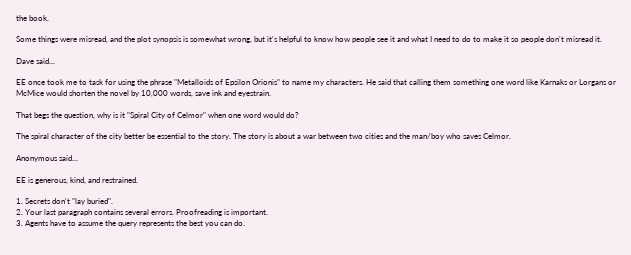the book.

Some things were misread, and the plot synopsis is somewhat wrong, but it's helpful to know how people see it and what I need to do to make it so people don't misread it.

Dave said...

EE once took me to task for using the phrase "Metalloids of Epsilon Orionis" to name my characters. He said that calling them something one word like Karnaks or Lorgans or McMice would shorten the novel by 10,000 words, save ink and eyestrain.

That begs the question, why is it "Spiral City of Celmor" when one word would do?

The spiral character of the city better be essential to the story. The story is about a war between two cities and the man/boy who saves Celmor.

Anonymous said...

EE is generous, kind, and restrained.

1. Secrets don't "lay buried".
2. Your last paragraph contains several errors. Proofreading is important.
3. Agents have to assume the query represents the best you can do.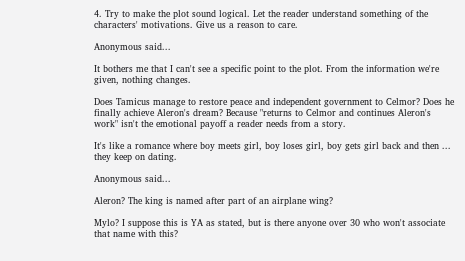4. Try to make the plot sound logical. Let the reader understand something of the characters' motivations. Give us a reason to care.

Anonymous said...

It bothers me that I can't see a specific point to the plot. From the information we're given, nothing changes.

Does Tamicus manage to restore peace and independent government to Celmor? Does he finally achieve Aleron's dream? Because "returns to Celmor and continues Aleron's work" isn't the emotional payoff a reader needs from a story.

It's like a romance where boy meets girl, boy loses girl, boy gets girl back and then ... they keep on dating.

Anonymous said...

Aleron? The king is named after part of an airplane wing?

Mylo? I suppose this is YA as stated, but is there anyone over 30 who won't associate that name with this?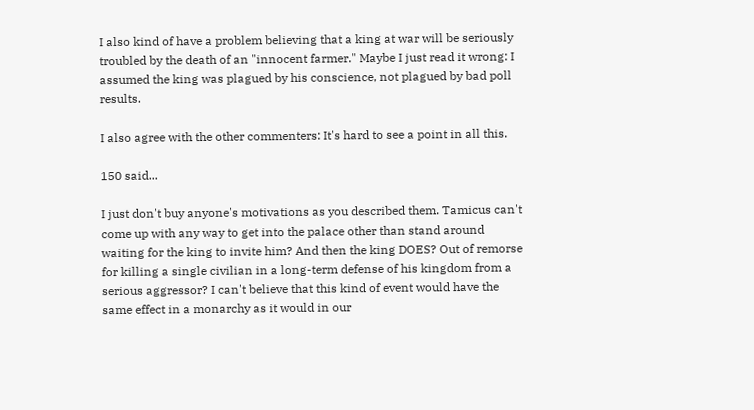I also kind of have a problem believing that a king at war will be seriously troubled by the death of an "innocent farmer." Maybe I just read it wrong: I assumed the king was plagued by his conscience, not plagued by bad poll results.

I also agree with the other commenters: It's hard to see a point in all this.

150 said...

I just don't buy anyone's motivations as you described them. Tamicus can't come up with any way to get into the palace other than stand around waiting for the king to invite him? And then the king DOES? Out of remorse for killing a single civilian in a long-term defense of his kingdom from a serious aggressor? I can't believe that this kind of event would have the same effect in a monarchy as it would in our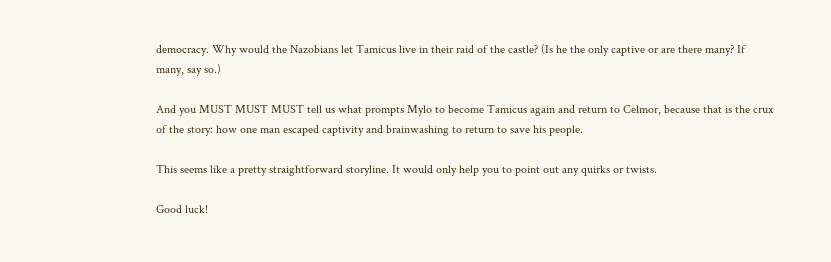democracy. Why would the Nazobians let Tamicus live in their raid of the castle? (Is he the only captive or are there many? If many, say so.)

And you MUST MUST MUST tell us what prompts Mylo to become Tamicus again and return to Celmor, because that is the crux of the story: how one man escaped captivity and brainwashing to return to save his people.

This seems like a pretty straightforward storyline. It would only help you to point out any quirks or twists.

Good luck!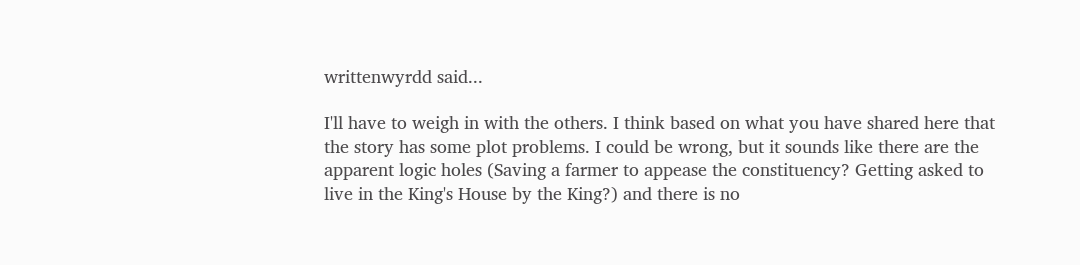writtenwyrdd said...

I'll have to weigh in with the others. I think based on what you have shared here that the story has some plot problems. I could be wrong, but it sounds like there are the apparent logic holes (Saving a farmer to appease the constituency? Getting asked to live in the King's House by the King?) and there is no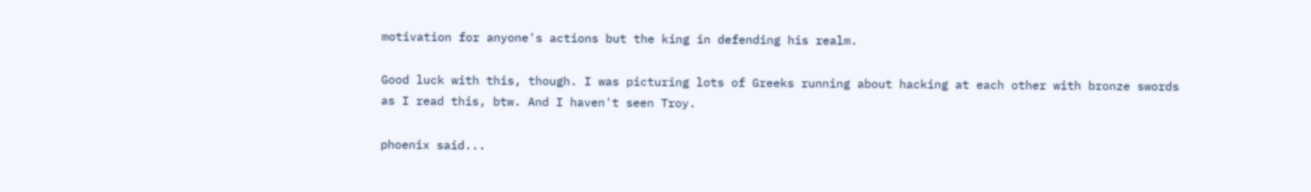motivation for anyone's actions but the king in defending his realm.

Good luck with this, though. I was picturing lots of Greeks running about hacking at each other with bronze swords as I read this, btw. And I haven't seen Troy.

phoenix said...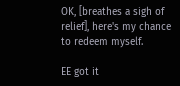OK, [breathes a sigh of relief], here's my chance to redeem myself.

EE got it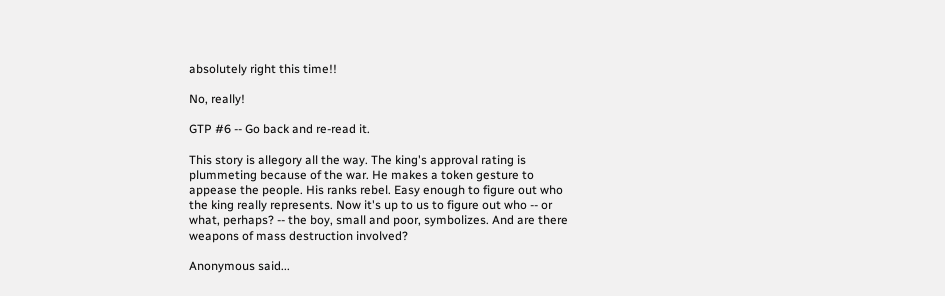absolutely right this time!!

No, really!

GTP #6 -- Go back and re-read it.

This story is allegory all the way. The king's approval rating is plummeting because of the war. He makes a token gesture to appease the people. His ranks rebel. Easy enough to figure out who the king really represents. Now it's up to us to figure out who -- or what, perhaps? -- the boy, small and poor, symbolizes. And are there weapons of mass destruction involved?

Anonymous said...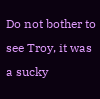Do not bother to see Troy, it was a sucky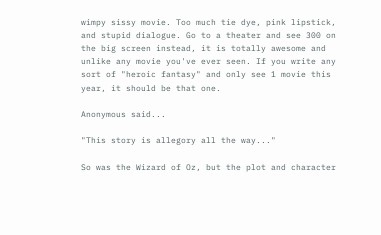wimpy sissy movie. Too much tie dye, pink lipstick, and stupid dialogue. Go to a theater and see 300 on the big screen instead, it is totally awesome and unlike any movie you've ever seen. If you write any sort of "heroic fantasy" and only see 1 movie this year, it should be that one.

Anonymous said...

"This story is allegory all the way..."

So was the Wizard of Oz, but the plot and character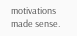motivations made sense.